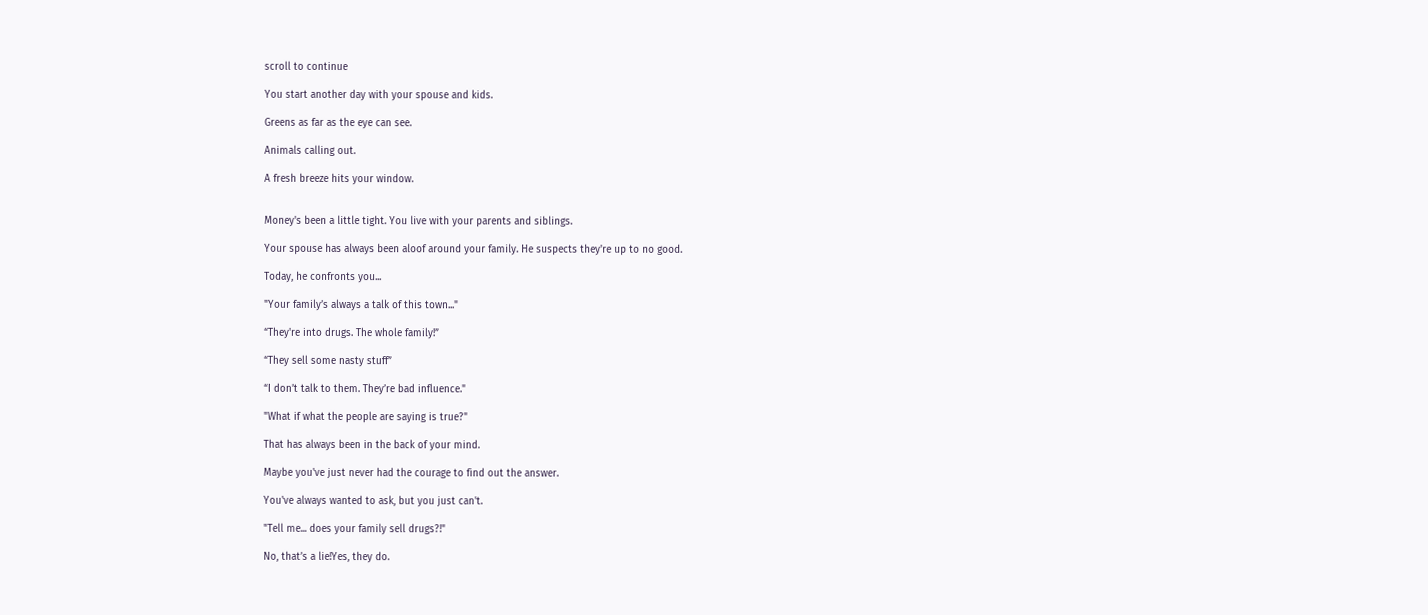scroll to continue

You start another day with your spouse and kids.

Greens as far as the eye can see.

Animals calling out.

A fresh breeze hits your window.


Money's been a little tight. You live with your parents and siblings.

Your spouse has always been aloof around your family. He suspects they're up to no good.

Today, he confronts you...

"Your family’s always a talk of this town..."

“They're into drugs. The whole family!”

“They sell some nasty stuff”

“I don’t talk to them. They’re bad influence."

"What if what the people are saying is true?"

That has always been in the back of your mind.

Maybe you've just never had the courage to find out the answer.

You've always wanted to ask, but you just can't.

"Tell me... does your family sell drugs?!"

No, that’s a lie!Yes, they do.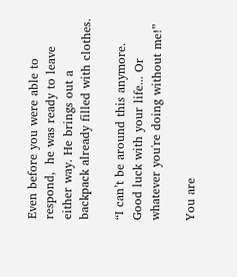Even before you were able to respond,  he was ready to leave either way. He brings out a backpack already filled with clothes.

“I can’t be around this anymore. Good luck with your life... Or whatever you're doing without me!”

You are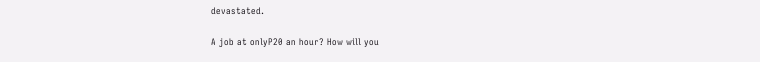devastated.

A job at onlyP20 an hour? How will you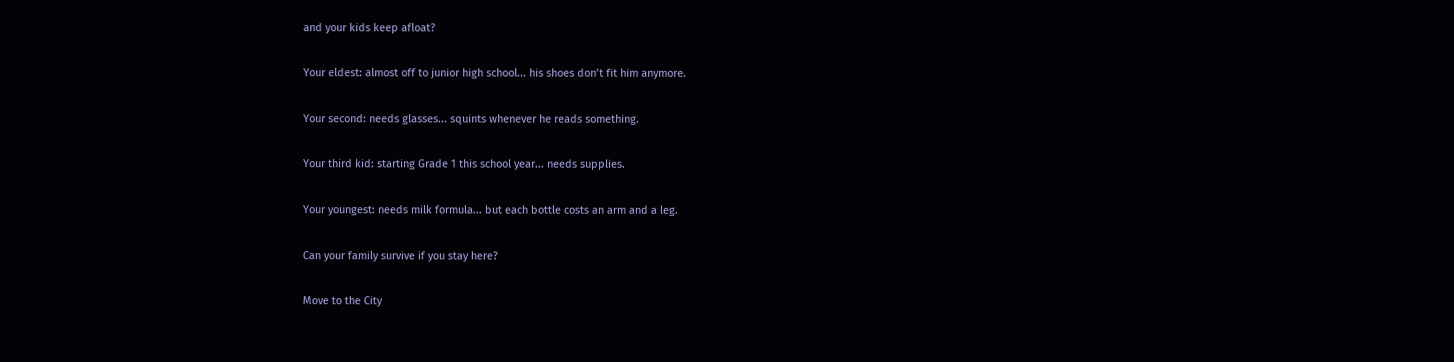and your kids keep afloat?

Your eldest: almost off to junior high school... his shoes don’t fit him anymore.

Your second: needs glasses... squints whenever he reads something.

Your third kid: starting Grade 1 this school year... needs supplies.

Your youngest: needs milk formula... but each bottle costs an arm and a leg.

Can your family survive if you stay here?

Move to the City